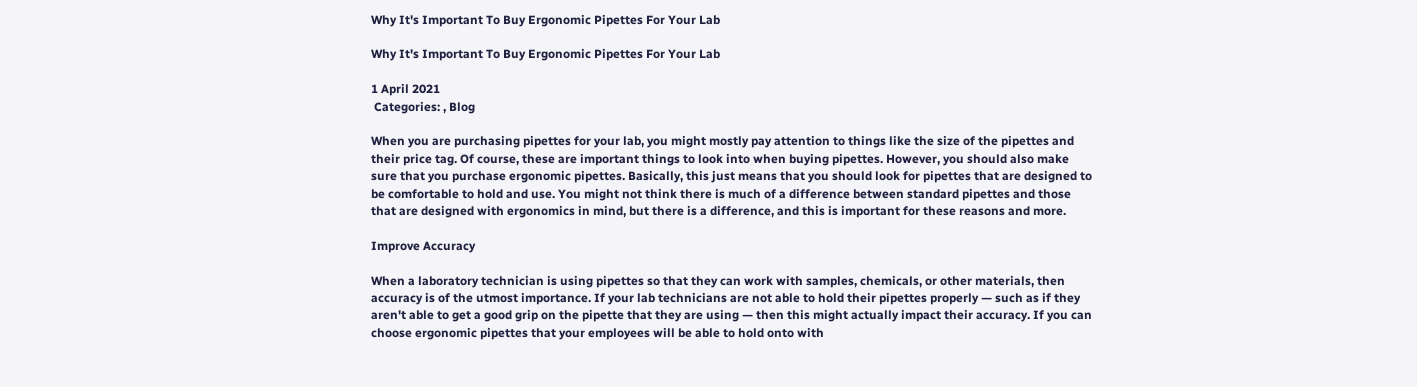Why It's Important To Buy Ergonomic Pipettes For Your Lab

Why It's Important To Buy Ergonomic Pipettes For Your Lab

1 April 2021
 Categories: , Blog

When you are purchasing pipettes for your lab, you might mostly pay attention to things like the size of the pipettes and their price tag. Of course, these are important things to look into when buying pipettes. However, you should also make sure that you purchase ergonomic pipettes. Basically, this just means that you should look for pipettes that are designed to be comfortable to hold and use. You might not think there is much of a difference between standard pipettes and those that are designed with ergonomics in mind, but there is a difference, and this is important for these reasons and more.

Improve Accuracy

When a laboratory technician is using pipettes so that they can work with samples, chemicals, or other materials, then accuracy is of the utmost importance. If your lab technicians are not able to hold their pipettes properly — such as if they aren't able to get a good grip on the pipette that they are using — then this might actually impact their accuracy. If you can choose ergonomic pipettes that your employees will be able to hold onto with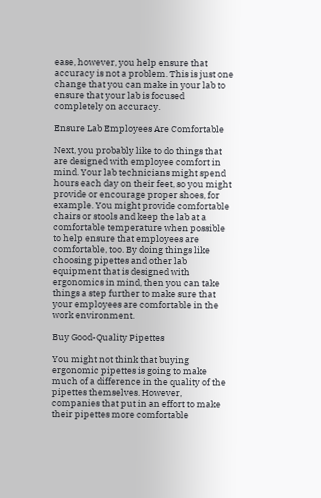ease, however, you help ensure that accuracy is not a problem. This is just one change that you can make in your lab to ensure that your lab is focused completely on accuracy.

Ensure Lab Employees Are Comfortable

Next, you probably like to do things that are designed with employee comfort in mind. Your lab technicians might spend hours each day on their feet, so you might provide or encourage proper shoes, for example. You might provide comfortable chairs or stools and keep the lab at a comfortable temperature when possible to help ensure that employees are comfortable, too. By doing things like choosing pipettes and other lab equipment that is designed with ergonomics in mind, then you can take things a step further to make sure that your employees are comfortable in the work environment.

Buy Good-Quality Pipettes

You might not think that buying ergonomic pipettes is going to make much of a difference in the quality of the pipettes themselves. However, companies that put in an effort to make their pipettes more comfortable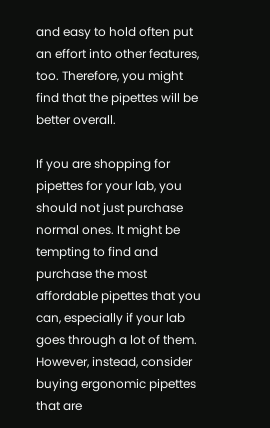and easy to hold often put an effort into other features, too. Therefore, you might find that the pipettes will be better overall.

If you are shopping for pipettes for your lab, you should not just purchase normal ones. It might be tempting to find and purchase the most affordable pipettes that you can, especially if your lab goes through a lot of them. However, instead, consider buying ergonomic pipettes that are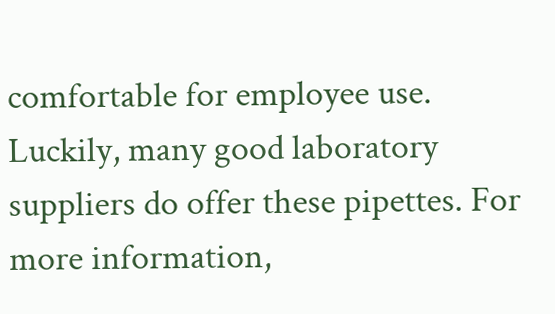comfortable for employee use. Luckily, many good laboratory suppliers do offer these pipettes. For more information,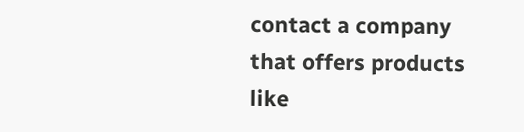contact a company that offers products like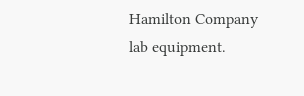Hamilton Company lab equipment.